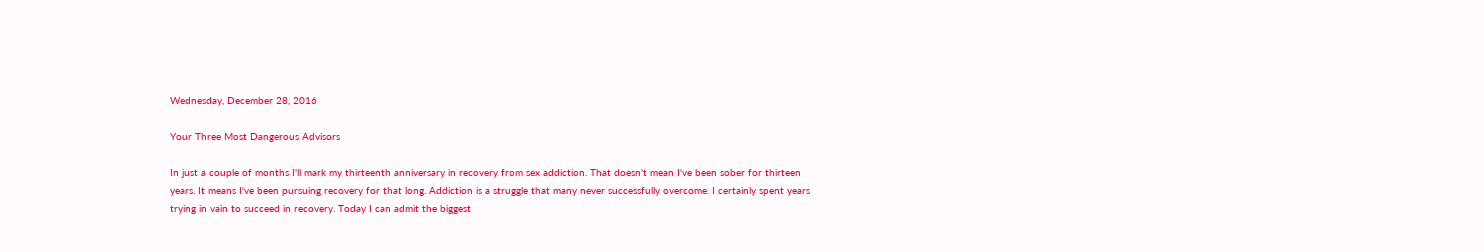Wednesday, December 28, 2016

Your Three Most Dangerous Advisors

In just a couple of months I'll mark my thirteenth anniversary in recovery from sex addiction. That doesn't mean I've been sober for thirteen years. It means I've been pursuing recovery for that long. Addiction is a struggle that many never successfully overcome. I certainly spent years trying in vain to succeed in recovery. Today I can admit the biggest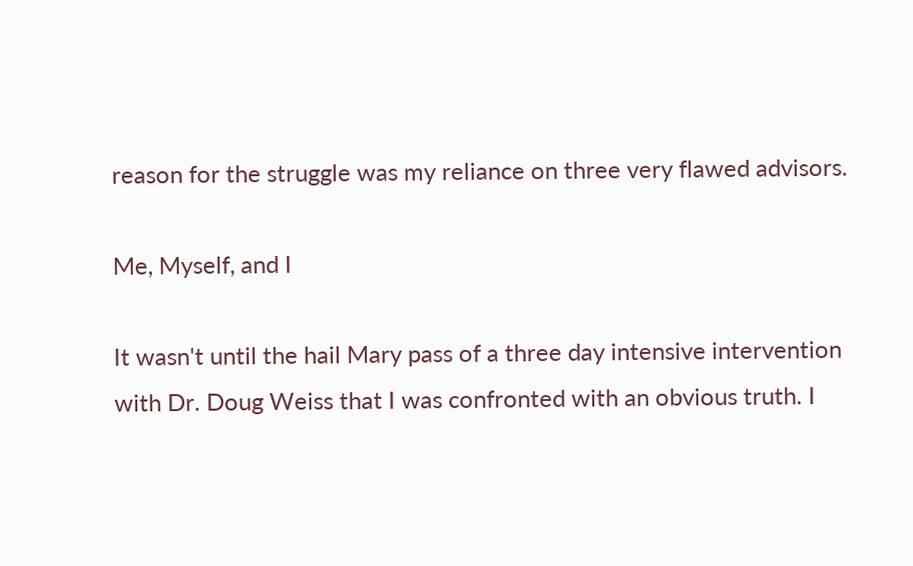reason for the struggle was my reliance on three very flawed advisors.

Me, Myself, and I

It wasn't until the hail Mary pass of a three day intensive intervention with Dr. Doug Weiss that I was confronted with an obvious truth. I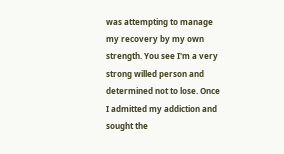was attempting to manage my recovery by my own strength. You see I'm a very strong willed person and determined not to lose. Once I admitted my addiction and sought the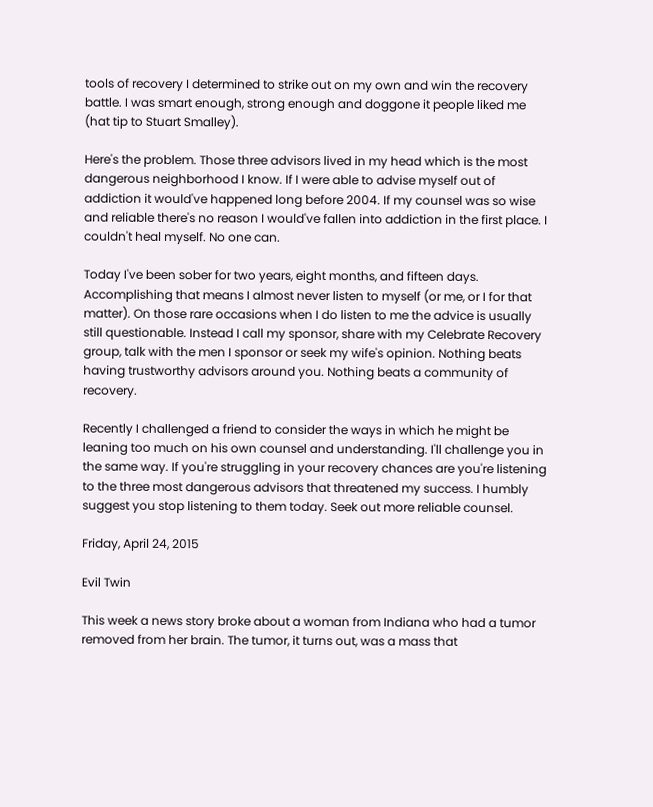tools of recovery I determined to strike out on my own and win the recovery battle. I was smart enough, strong enough and doggone it people liked me (hat tip to Stuart Smalley).

Here's the problem. Those three advisors lived in my head which is the most dangerous neighborhood I know. If I were able to advise myself out of addiction it would've happened long before 2004. If my counsel was so wise and reliable there's no reason I would've fallen into addiction in the first place. I couldn't heal myself. No one can.

Today I've been sober for two years, eight months, and fifteen days. Accomplishing that means I almost never listen to myself (or me, or I for that matter). On those rare occasions when I do listen to me the advice is usually still questionable. Instead I call my sponsor, share with my Celebrate Recovery group, talk with the men I sponsor or seek my wife's opinion. Nothing beats having trustworthy advisors around you. Nothing beats a community of recovery.

Recently I challenged a friend to consider the ways in which he might be leaning too much on his own counsel and understanding. I'll challenge you in the same way. If you're struggling in your recovery chances are you're listening to the three most dangerous advisors that threatened my success. I humbly suggest you stop listening to them today. Seek out more reliable counsel.

Friday, April 24, 2015

Evil Twin

This week a news story broke about a woman from Indiana who had a tumor removed from her brain. The tumor, it turns out, was a mass that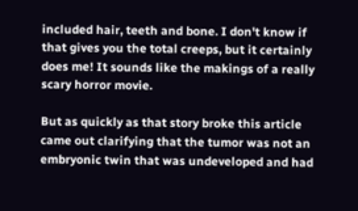included hair, teeth and bone. I don't know if that gives you the total creeps, but it certainly does me! It sounds like the makings of a really scary horror movie.

But as quickly as that story broke this article came out clarifying that the tumor was not an embryonic twin that was undeveloped and had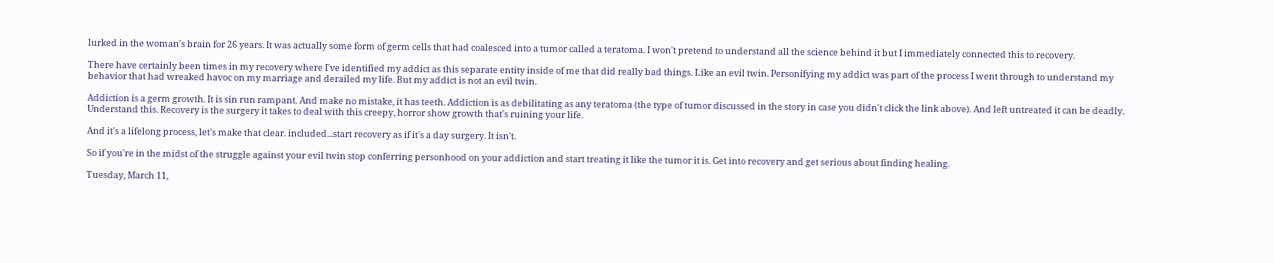lurked in the woman's brain for 26 years. It was actually some form of germ cells that had coalesced into a tumor called a teratoma. I won't pretend to understand all the science behind it but I immediately connected this to recovery.

There have certainly been times in my recovery where I've identified my addict as this separate entity inside of me that did really bad things. Like an evil twin. Personifying my addict was part of the process I went through to understand my behavior that had wreaked havoc on my marriage and derailed my life. But my addict is not an evil twin.

Addiction is a germ growth. It is sin run rampant. And make no mistake, it has teeth. Addiction is as debilitating as any teratoma (the type of tumor discussed in the story in case you didn't click the link above). And left untreated it can be deadly. Understand this. Recovery is the surgery it takes to deal with this creepy, horror show growth that's ruining your life.

And it's a lifelong process, let's make that clear. included...start recovery as if it's a day surgery. It isn't.

So if you're in the midst of the struggle against your evil twin stop conferring personhood on your addiction and start treating it like the tumor it is. Get into recovery and get serious about finding healing.

Tuesday, March 11,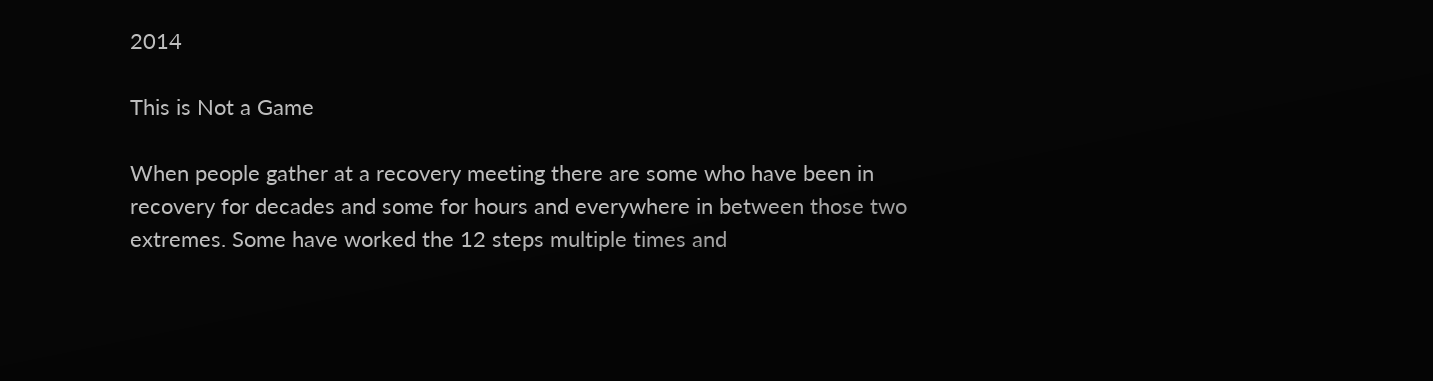2014

This is Not a Game

When people gather at a recovery meeting there are some who have been in recovery for decades and some for hours and everywhere in between those two extremes. Some have worked the 12 steps multiple times and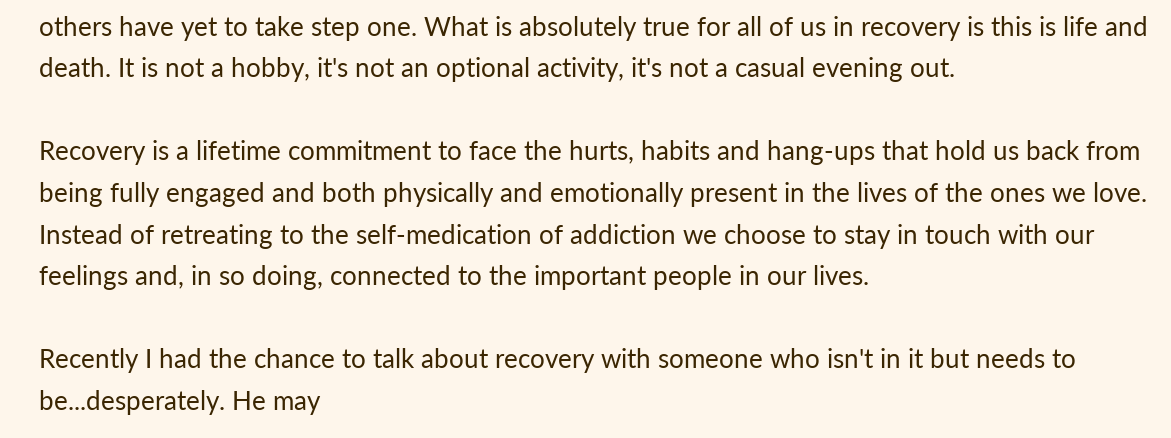others have yet to take step one. What is absolutely true for all of us in recovery is this is life and death. It is not a hobby, it's not an optional activity, it's not a casual evening out.

Recovery is a lifetime commitment to face the hurts, habits and hang-ups that hold us back from being fully engaged and both physically and emotionally present in the lives of the ones we love. Instead of retreating to the self-medication of addiction we choose to stay in touch with our feelings and, in so doing, connected to the important people in our lives.

Recently I had the chance to talk about recovery with someone who isn't in it but needs to be...desperately. He may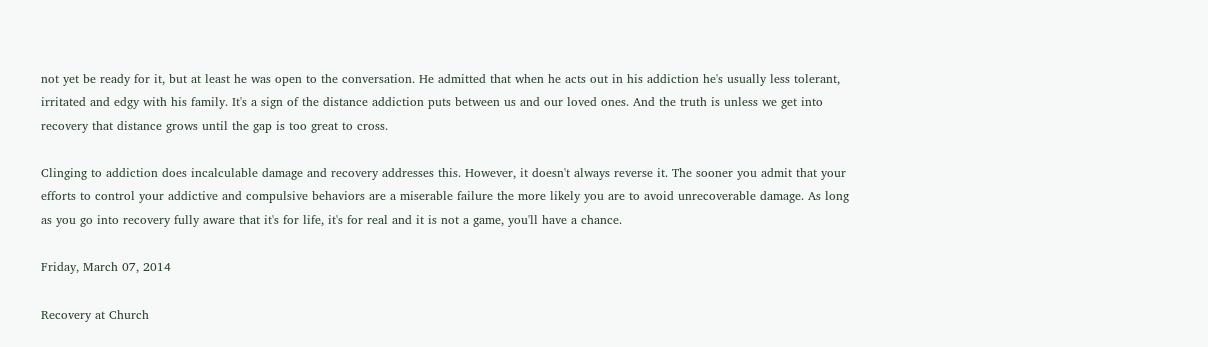not yet be ready for it, but at least he was open to the conversation. He admitted that when he acts out in his addiction he's usually less tolerant, irritated and edgy with his family. It's a sign of the distance addiction puts between us and our loved ones. And the truth is unless we get into recovery that distance grows until the gap is too great to cross.

Clinging to addiction does incalculable damage and recovery addresses this. However, it doesn't always reverse it. The sooner you admit that your efforts to control your addictive and compulsive behaviors are a miserable failure the more likely you are to avoid unrecoverable damage. As long as you go into recovery fully aware that it's for life, it's for real and it is not a game, you'll have a chance.

Friday, March 07, 2014

Recovery at Church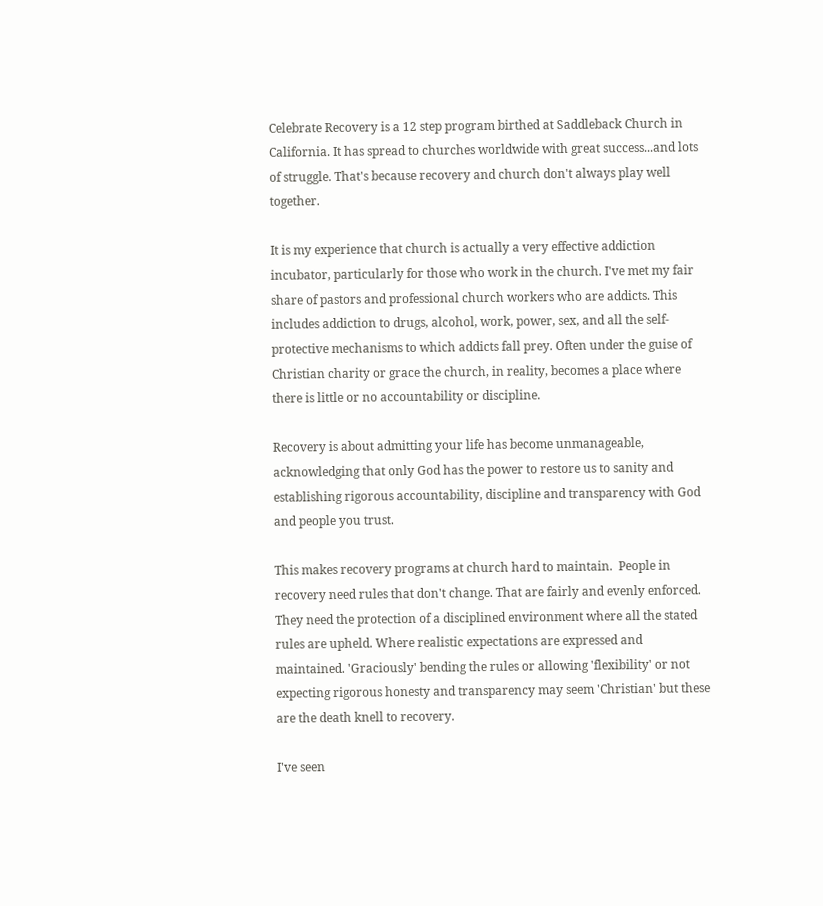Celebrate Recovery is a 12 step program birthed at Saddleback Church in California. It has spread to churches worldwide with great success...and lots of struggle. That's because recovery and church don't always play well together.

It is my experience that church is actually a very effective addiction incubator, particularly for those who work in the church. I've met my fair share of pastors and professional church workers who are addicts. This includes addiction to drugs, alcohol, work, power, sex, and all the self-protective mechanisms to which addicts fall prey. Often under the guise of Christian charity or grace the church, in reality, becomes a place where there is little or no accountability or discipline.

Recovery is about admitting your life has become unmanageable, acknowledging that only God has the power to restore us to sanity and establishing rigorous accountability, discipline and transparency with God and people you trust.

This makes recovery programs at church hard to maintain.  People in recovery need rules that don't change. That are fairly and evenly enforced. They need the protection of a disciplined environment where all the stated rules are upheld. Where realistic expectations are expressed and maintained. 'Graciously' bending the rules or allowing 'flexibility' or not expecting rigorous honesty and transparency may seem 'Christian' but these are the death knell to recovery.

I've seen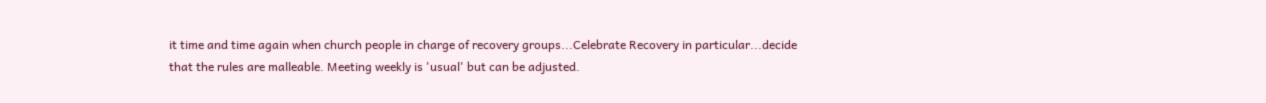it time and time again when church people in charge of recovery groups...Celebrate Recovery in particular...decide that the rules are malleable. Meeting weekly is 'usual' but can be adjusted.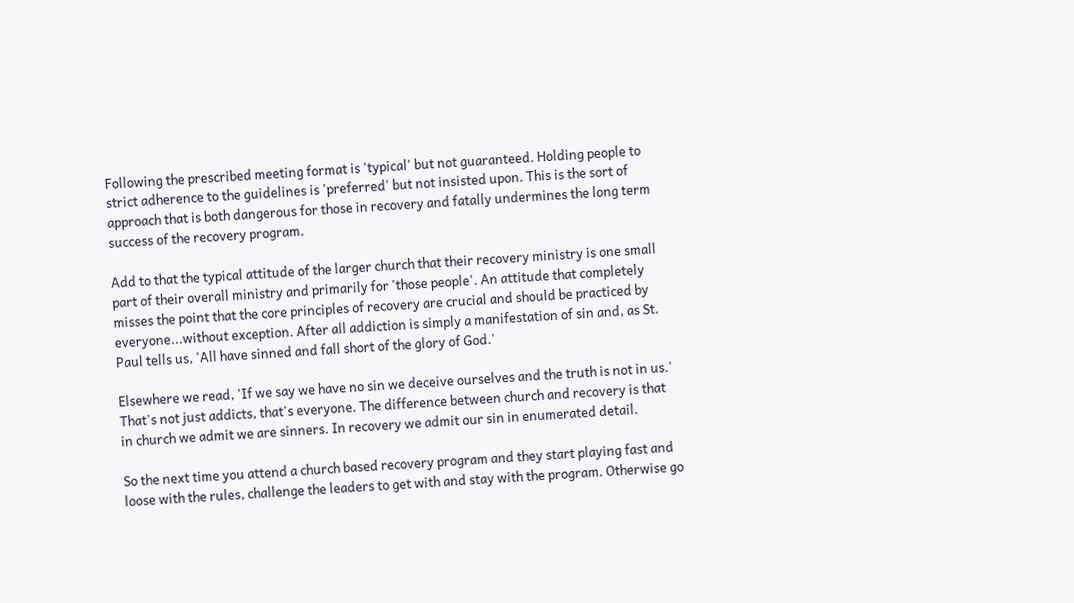Following the prescribed meeting format is 'typical' but not guaranteed. Holding people to strict adherence to the guidelines is 'preferred' but not insisted upon. This is the sort of approach that is both dangerous for those in recovery and fatally undermines the long term success of the recovery program.

Add to that the typical attitude of the larger church that their recovery ministry is one small part of their overall ministry and primarily for 'those people'. An attitude that completely misses the point that the core principles of recovery are crucial and should be practiced by everyone...without exception. After all addiction is simply a manifestation of sin and, as St. Paul tells us, 'All have sinned and fall short of the glory of God.'

Elsewhere we read, 'If we say we have no sin we deceive ourselves and the truth is not in us.' That's not just addicts, that's everyone. The difference between church and recovery is that in church we admit we are sinners. In recovery we admit our sin in enumerated detail.

So the next time you attend a church based recovery program and they start playing fast and loose with the rules, challenge the leaders to get with and stay with the program. Otherwise go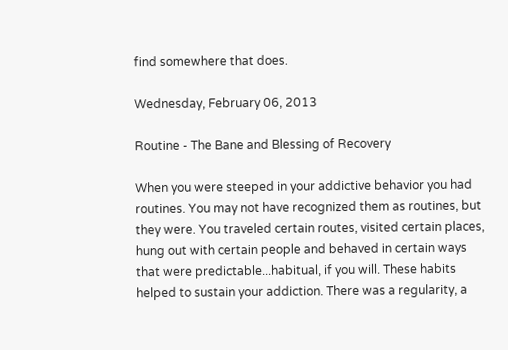find somewhere that does.

Wednesday, February 06, 2013

Routine - The Bane and Blessing of Recovery

When you were steeped in your addictive behavior you had routines. You may not have recognized them as routines, but they were. You traveled certain routes, visited certain places, hung out with certain people and behaved in certain ways that were predictable...habitual, if you will. These habits helped to sustain your addiction. There was a regularity, a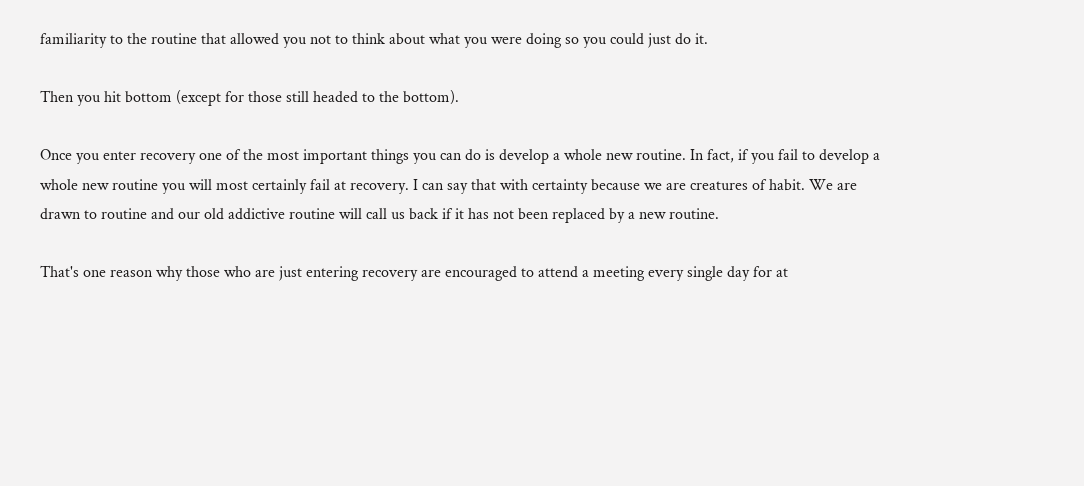familiarity to the routine that allowed you not to think about what you were doing so you could just do it.

Then you hit bottom (except for those still headed to the bottom).

Once you enter recovery one of the most important things you can do is develop a whole new routine. In fact, if you fail to develop a whole new routine you will most certainly fail at recovery. I can say that with certainty because we are creatures of habit. We are drawn to routine and our old addictive routine will call us back if it has not been replaced by a new routine.

That's one reason why those who are just entering recovery are encouraged to attend a meeting every single day for at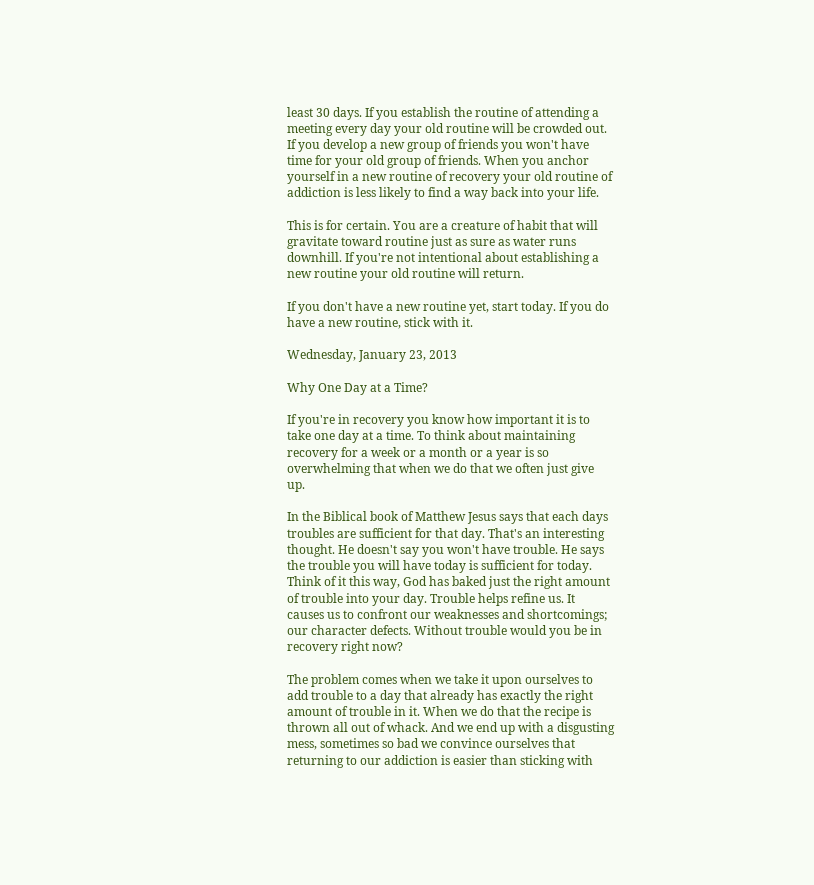least 30 days. If you establish the routine of attending a meeting every day your old routine will be crowded out. If you develop a new group of friends you won't have time for your old group of friends. When you anchor yourself in a new routine of recovery your old routine of addiction is less likely to find a way back into your life.

This is for certain. You are a creature of habit that will gravitate toward routine just as sure as water runs downhill. If you're not intentional about establishing a new routine your old routine will return.

If you don't have a new routine yet, start today. If you do have a new routine, stick with it.

Wednesday, January 23, 2013

Why One Day at a Time?

If you're in recovery you know how important it is to take one day at a time. To think about maintaining recovery for a week or a month or a year is so overwhelming that when we do that we often just give up.

In the Biblical book of Matthew Jesus says that each days troubles are sufficient for that day. That's an interesting thought. He doesn't say you won't have trouble. He says the trouble you will have today is sufficient for today. Think of it this way, God has baked just the right amount of trouble into your day. Trouble helps refine us. It causes us to confront our weaknesses and shortcomings; our character defects. Without trouble would you be in recovery right now?

The problem comes when we take it upon ourselves to add trouble to a day that already has exactly the right amount of trouble in it. When we do that the recipe is thrown all out of whack. And we end up with a disgusting mess, sometimes so bad we convince ourselves that returning to our addiction is easier than sticking with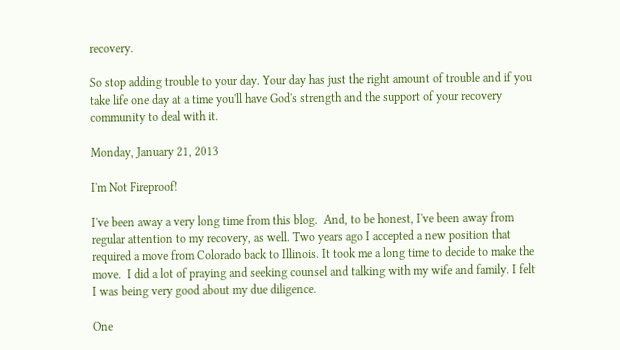recovery.

So stop adding trouble to your day. Your day has just the right amount of trouble and if you take life one day at a time you'll have God's strength and the support of your recovery community to deal with it.

Monday, January 21, 2013

I'm Not Fireproof!

I've been away a very long time from this blog.  And, to be honest, I've been away from regular attention to my recovery, as well. Two years ago I accepted a new position that required a move from Colorado back to Illinois. It took me a long time to decide to make the move.  I did a lot of praying and seeking counsel and talking with my wife and family. I felt I was being very good about my due diligence.

One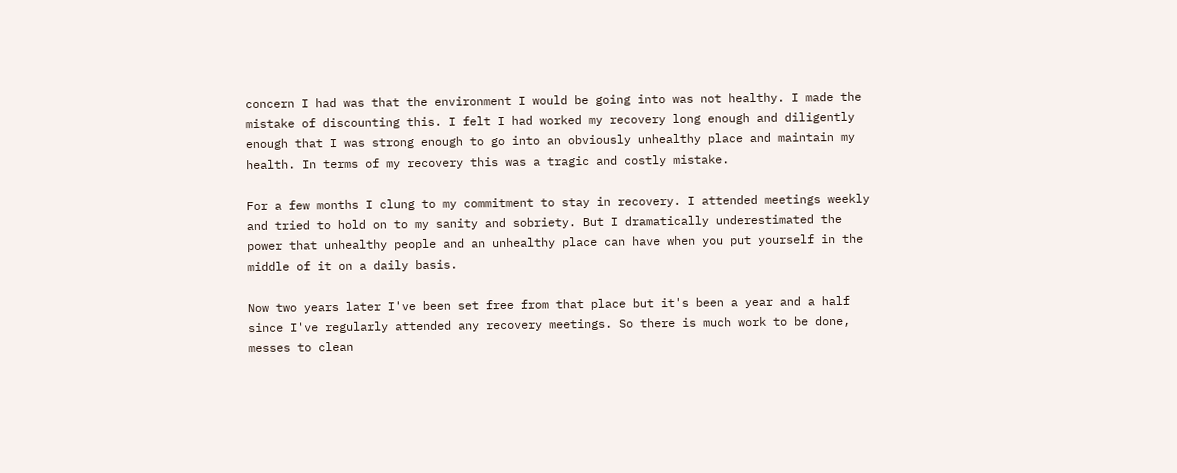concern I had was that the environment I would be going into was not healthy. I made the mistake of discounting this. I felt I had worked my recovery long enough and diligently enough that I was strong enough to go into an obviously unhealthy place and maintain my health. In terms of my recovery this was a tragic and costly mistake.

For a few months I clung to my commitment to stay in recovery. I attended meetings weekly and tried to hold on to my sanity and sobriety. But I dramatically underestimated the power that unhealthy people and an unhealthy place can have when you put yourself in the middle of it on a daily basis.

Now two years later I've been set free from that place but it's been a year and a half since I've regularly attended any recovery meetings. So there is much work to be done, messes to clean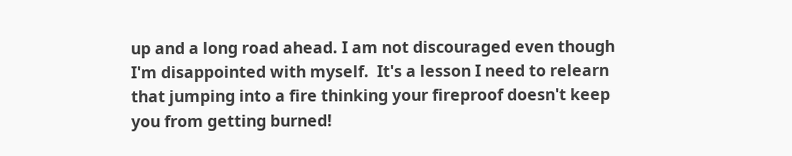up and a long road ahead. I am not discouraged even though I'm disappointed with myself.  It's a lesson I need to relearn that jumping into a fire thinking your fireproof doesn't keep you from getting burned!